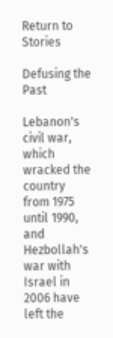Return to Stories

Defusing the Past

Lebanon's civil war, which wracked the country from 1975 until 1990, and Hezbollah's war with Israel in 2006 have left the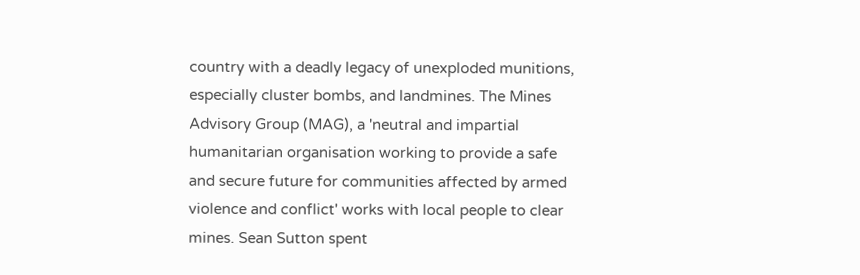country with a deadly legacy of unexploded munitions, especially cluster bombs, and landmines. The Mines Advisory Group (MAG), a 'neutral and impartial humanitarian organisation working to provide a safe and secure future for communities affected by armed violence and conflict' works with local people to clear mines. Sean Sutton spent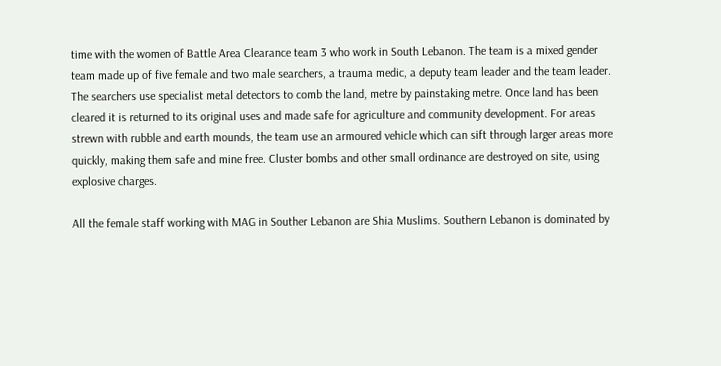time with the women of Battle Area Clearance team 3 who work in South Lebanon. The team is a mixed gender team made up of five female and two male searchers, a trauma medic, a deputy team leader and the team leader. The searchers use specialist metal detectors to comb the land, metre by painstaking metre. Once land has been cleared it is returned to its original uses and made safe for agriculture and community development. For areas strewn with rubble and earth mounds, the team use an armoured vehicle which can sift through larger areas more quickly, making them safe and mine free. Cluster bombs and other small ordinance are destroyed on site, using explosive charges.

All the female staff working with MAG in Souther Lebanon are Shia Muslims. Southern Lebanon is dominated by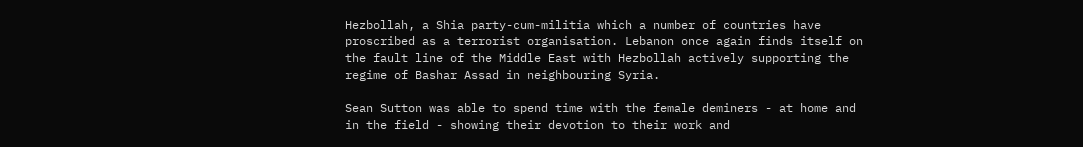Hezbollah, a Shia party-cum-militia which a number of countries have proscribed as a terrorist organisation. Lebanon once again finds itself on the fault line of the Middle East with Hezbollah actively supporting the regime of Bashar Assad in neighbouring Syria.

Sean Sutton was able to spend time with the female deminers - at home and in the field - showing their devotion to their work and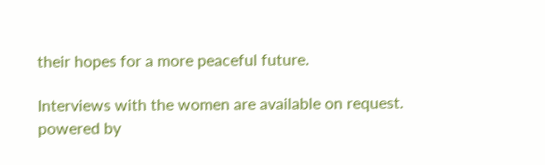their hopes for a more peaceful future.

Interviews with the women are available on request.
powered by